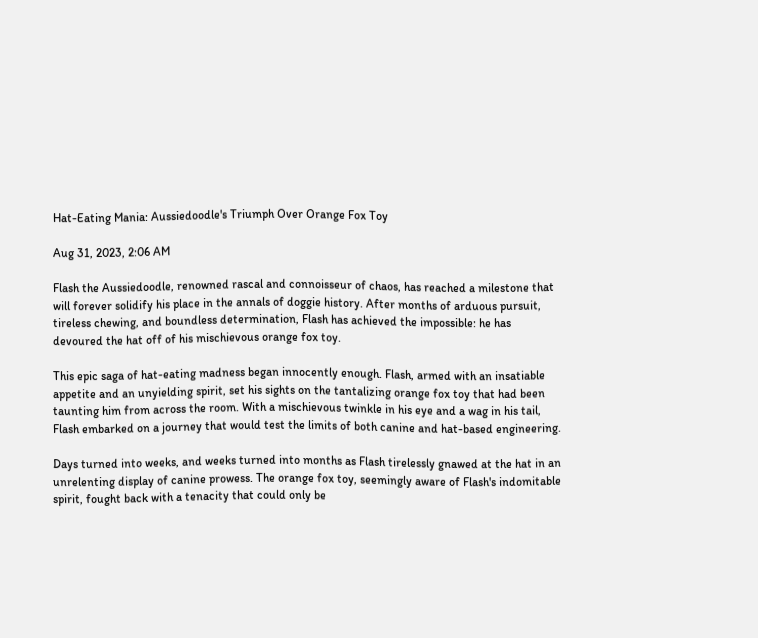Hat-Eating Mania: Aussiedoodle's Triumph Over Orange Fox Toy

Aug 31, 2023, 2:06 AM

Flash the Aussiedoodle, renowned rascal and connoisseur of chaos, has reached a milestone that will forever solidify his place in the annals of doggie history. After months of arduous pursuit, tireless chewing, and boundless determination, Flash has achieved the impossible: he has devoured the hat off of his mischievous orange fox toy.

This epic saga of hat-eating madness began innocently enough. Flash, armed with an insatiable appetite and an unyielding spirit, set his sights on the tantalizing orange fox toy that had been taunting him from across the room. With a mischievous twinkle in his eye and a wag in his tail, Flash embarked on a journey that would test the limits of both canine and hat-based engineering.

Days turned into weeks, and weeks turned into months as Flash tirelessly gnawed at the hat in an unrelenting display of canine prowess. The orange fox toy, seemingly aware of Flash's indomitable spirit, fought back with a tenacity that could only be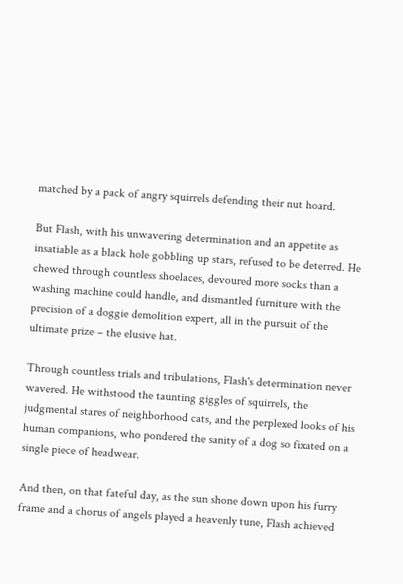matched by a pack of angry squirrels defending their nut hoard.

But Flash, with his unwavering determination and an appetite as insatiable as a black hole gobbling up stars, refused to be deterred. He chewed through countless shoelaces, devoured more socks than a washing machine could handle, and dismantled furniture with the precision of a doggie demolition expert, all in the pursuit of the ultimate prize – the elusive hat.

Through countless trials and tribulations, Flash's determination never wavered. He withstood the taunting giggles of squirrels, the judgmental stares of neighborhood cats, and the perplexed looks of his human companions, who pondered the sanity of a dog so fixated on a single piece of headwear.

And then, on that fateful day, as the sun shone down upon his furry frame and a chorus of angels played a heavenly tune, Flash achieved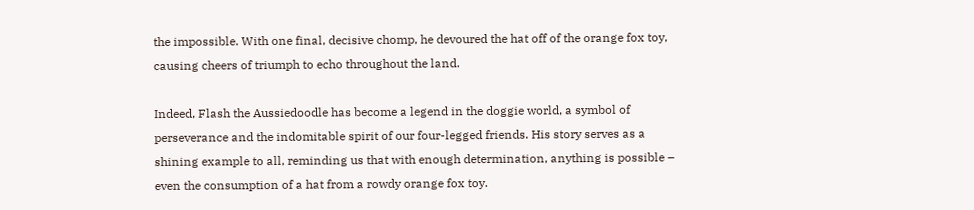the impossible. With one final, decisive chomp, he devoured the hat off of the orange fox toy, causing cheers of triumph to echo throughout the land.

Indeed, Flash the Aussiedoodle has become a legend in the doggie world, a symbol of perseverance and the indomitable spirit of our four-legged friends. His story serves as a shining example to all, reminding us that with enough determination, anything is possible – even the consumption of a hat from a rowdy orange fox toy.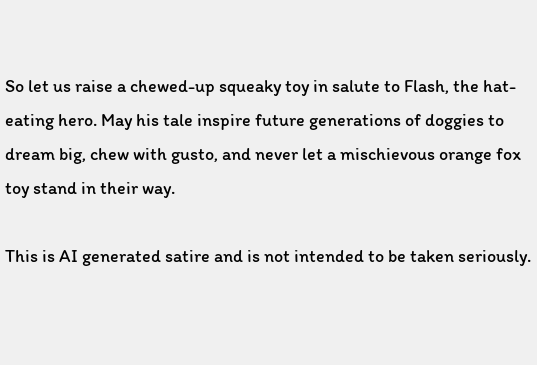So let us raise a chewed-up squeaky toy in salute to Flash, the hat-eating hero. May his tale inspire future generations of doggies to dream big, chew with gusto, and never let a mischievous orange fox toy stand in their way.

This is AI generated satire and is not intended to be taken seriously.